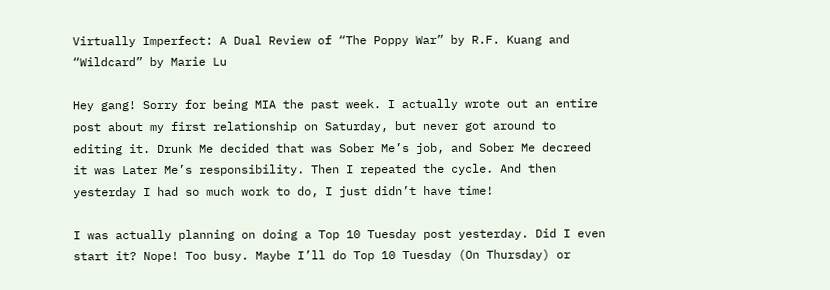Virtually Imperfect: A Dual Review of “The Poppy War” by R.F. Kuang and “Wildcard” by Marie Lu

Hey gang! Sorry for being MIA the past week. I actually wrote out an entire post about my first relationship on Saturday, but never got around to editing it. Drunk Me decided that was Sober Me’s job, and Sober Me decreed it was Later Me’s responsibility. Then I repeated the cycle. And then yesterday I had so much work to do, I just didn’t have time!

I was actually planning on doing a Top 10 Tuesday post yesterday. Did I even start it? Nope! Too busy. Maybe I’ll do Top 10 Tuesday (On Thursday) or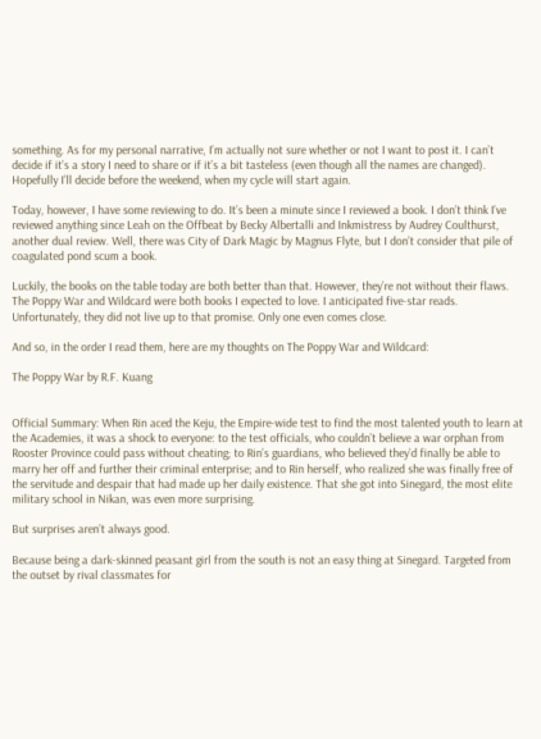something. As for my personal narrative, I’m actually not sure whether or not I want to post it. I can’t decide if it’s a story I need to share or if it’s a bit tasteless (even though all the names are changed). Hopefully I’ll decide before the weekend, when my cycle will start again.

Today, however, I have some reviewing to do. It’s been a minute since I reviewed a book. I don’t think I’ve reviewed anything since Leah on the Offbeat by Becky Albertalli and Inkmistress by Audrey Coulthurst, another dual review. Well, there was City of Dark Magic by Magnus Flyte, but I don’t consider that pile of coagulated pond scum a book.

Luckily, the books on the table today are both better than that. However, they’re not without their flaws. The Poppy War and Wildcard were both books I expected to love. I anticipated five-star reads. Unfortunately, they did not live up to that promise. Only one even comes close.

And so, in the order I read them, here are my thoughts on The Poppy War and Wildcard:

The Poppy War by R.F. Kuang


Official Summary: When Rin aced the Keju, the Empire-wide test to find the most talented youth to learn at the Academies, it was a shock to everyone: to the test officials, who couldn’t believe a war orphan from Rooster Province could pass without cheating; to Rin’s guardians, who believed they’d finally be able to marry her off and further their criminal enterprise; and to Rin herself, who realized she was finally free of the servitude and despair that had made up her daily existence. That she got into Sinegard, the most elite military school in Nikan, was even more surprising.

But surprises aren’t always good.

Because being a dark-skinned peasant girl from the south is not an easy thing at Sinegard. Targeted from the outset by rival classmates for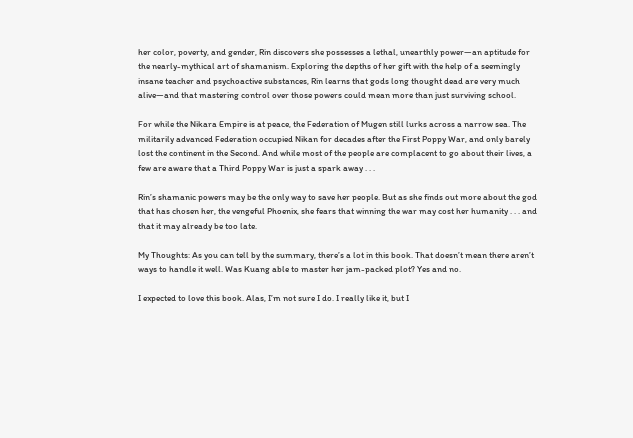her color, poverty, and gender, Rin discovers she possesses a lethal, unearthly power—an aptitude for the nearly-mythical art of shamanism. Exploring the depths of her gift with the help of a seemingly insane teacher and psychoactive substances, Rin learns that gods long thought dead are very much alive—and that mastering control over those powers could mean more than just surviving school.

For while the Nikara Empire is at peace, the Federation of Mugen still lurks across a narrow sea. The militarily advanced Federation occupied Nikan for decades after the First Poppy War, and only barely lost the continent in the Second. And while most of the people are complacent to go about their lives, a few are aware that a Third Poppy War is just a spark away . . .

Rin’s shamanic powers may be the only way to save her people. But as she finds out more about the god that has chosen her, the vengeful Phoenix, she fears that winning the war may cost her humanity . . . and that it may already be too late.

My Thoughts: As you can tell by the summary, there’s a lot in this book. That doesn’t mean there aren’t ways to handle it well. Was Kuang able to master her jam-packed plot? Yes and no.

I expected to love this book. Alas, I’m not sure I do. I really like it, but I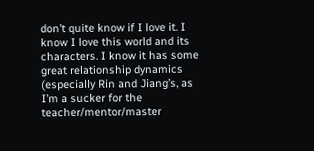don’t quite know if I love it. I know I love this world and its characters. I know it has some great relationship dynamics (especially Rin and Jiang’s, as I’m a sucker for the teacher/mentor/master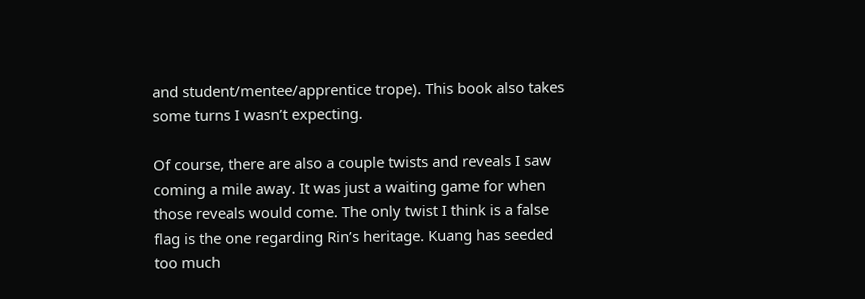and student/mentee/apprentice trope). This book also takes some turns I wasn’t expecting.

Of course, there are also a couple twists and reveals I saw coming a mile away. It was just a waiting game for when those reveals would come. The only twist I think is a false flag is the one regarding Rin’s heritage. Kuang has seeded too much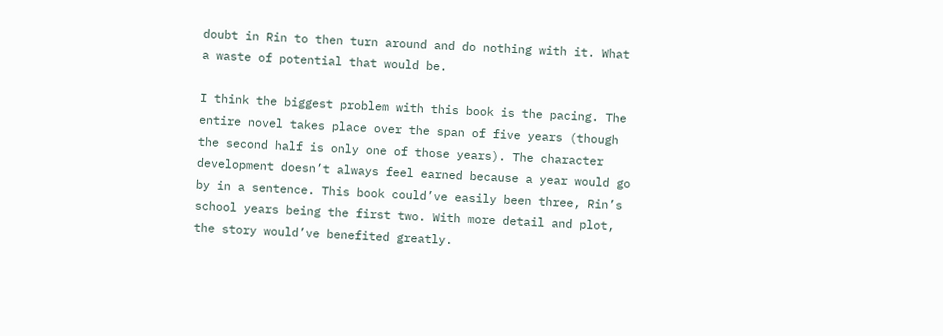doubt in Rin to then turn around and do nothing with it. What a waste of potential that would be.

I think the biggest problem with this book is the pacing. The entire novel takes place over the span of five years (though the second half is only one of those years). The character development doesn’t always feel earned because a year would go by in a sentence. This book could’ve easily been three, Rin’s school years being the first two. With more detail and plot, the story would’ve benefited greatly.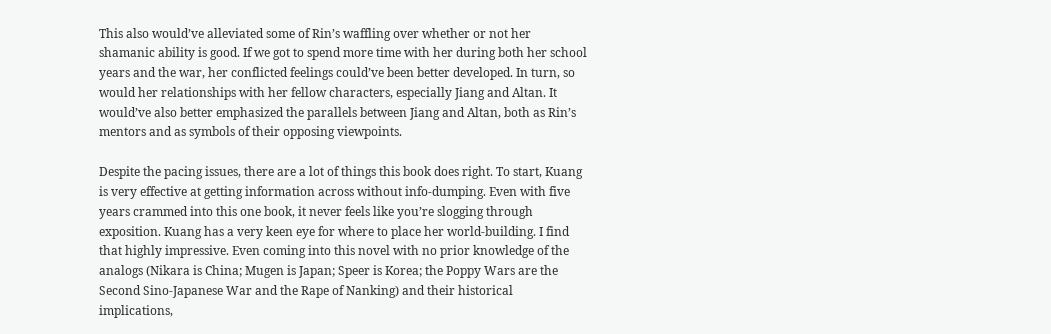This also would’ve alleviated some of Rin’s waffling over whether or not her shamanic ability is good. If we got to spend more time with her during both her school years and the war, her conflicted feelings could’ve been better developed. In turn, so would her relationships with her fellow characters, especially Jiang and Altan. It would’ve also better emphasized the parallels between Jiang and Altan, both as Rin’s mentors and as symbols of their opposing viewpoints.

Despite the pacing issues, there are a lot of things this book does right. To start, Kuang is very effective at getting information across without info-dumping. Even with five years crammed into this one book, it never feels like you’re slogging through exposition. Kuang has a very keen eye for where to place her world-building. I find that highly impressive. Even coming into this novel with no prior knowledge of the analogs (Nikara is China; Mugen is Japan; Speer is Korea; the Poppy Wars are the Second Sino-Japanese War and the Rape of Nanking) and their historical implications,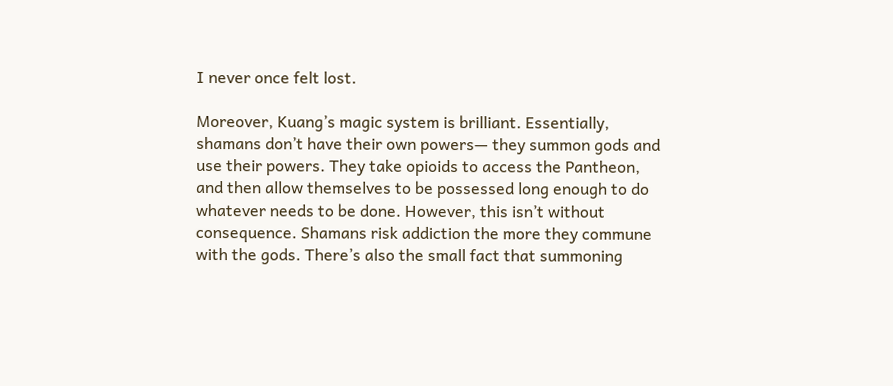I never once felt lost.

Moreover, Kuang’s magic system is brilliant. Essentially, shamans don’t have their own powers— they summon gods and use their powers. They take opioids to access the Pantheon, and then allow themselves to be possessed long enough to do whatever needs to be done. However, this isn’t without consequence. Shamans risk addiction the more they commune with the gods. There’s also the small fact that summoning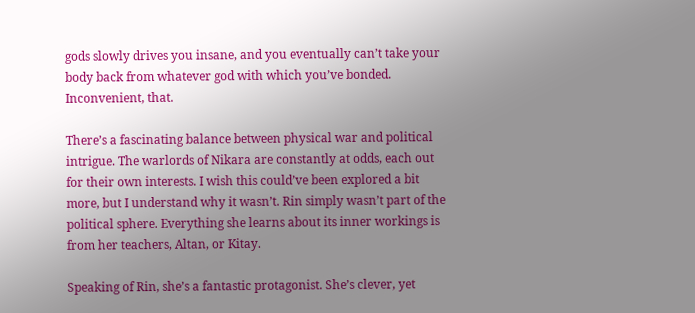gods slowly drives you insane, and you eventually can’t take your body back from whatever god with which you’ve bonded. Inconvenient, that.

There’s a fascinating balance between physical war and political intrigue. The warlords of Nikara are constantly at odds, each out for their own interests. I wish this could’ve been explored a bit more, but I understand why it wasn’t. Rin simply wasn’t part of the political sphere. Everything she learns about its inner workings is from her teachers, Altan, or Kitay.

Speaking of Rin, she’s a fantastic protagonist. She’s clever, yet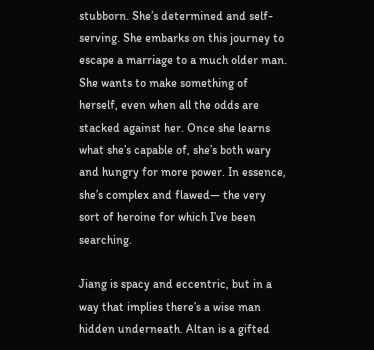stubborn. She’s determined and self-serving. She embarks on this journey to escape a marriage to a much older man. She wants to make something of herself, even when all the odds are stacked against her. Once she learns what she’s capable of, she’s both wary and hungry for more power. In essence, she’s complex and flawed— the very sort of heroine for which I’ve been searching.

Jiang is spacy and eccentric, but in a way that implies there’s a wise man hidden underneath. Altan is a gifted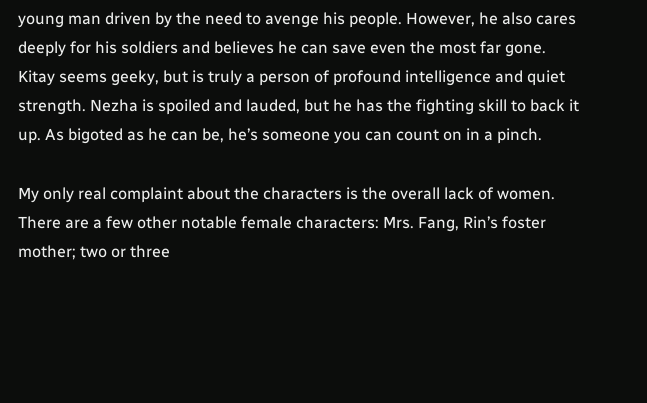young man driven by the need to avenge his people. However, he also cares deeply for his soldiers and believes he can save even the most far gone. Kitay seems geeky, but is truly a person of profound intelligence and quiet strength. Nezha is spoiled and lauded, but he has the fighting skill to back it up. As bigoted as he can be, he’s someone you can count on in a pinch.

My only real complaint about the characters is the overall lack of women. There are a few other notable female characters: Mrs. Fang, Rin’s foster mother; two or three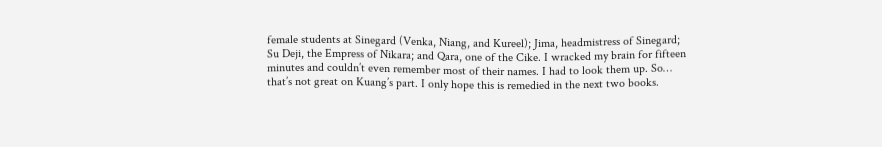female students at Sinegard (Venka, Niang, and Kureel); Jima, headmistress of Sinegard; Su Deji, the Empress of Nikara; and Qara, one of the Cike. I wracked my brain for fifteen minutes and couldn’t even remember most of their names. I had to look them up. So… that’s not great on Kuang’s part. I only hope this is remedied in the next two books.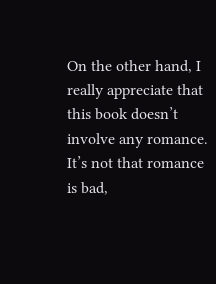On the other hand, I really appreciate that this book doesn’t involve any romance. It’s not that romance is bad,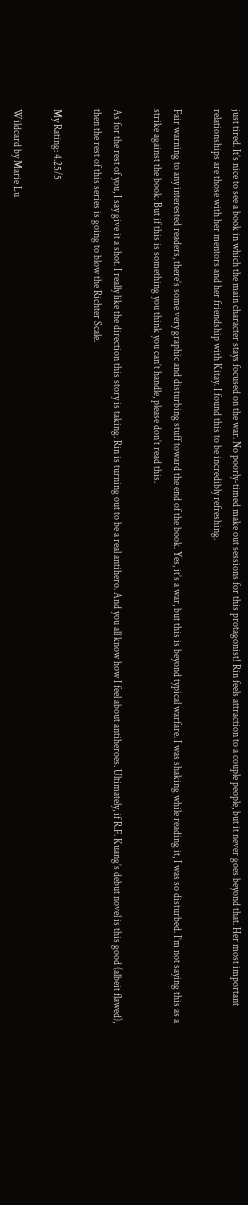just tired. It’s nice to see a book in which the main character stays focused on the war. No poorly-timed make out sessions for this protagonist! Rin feels attraction to a couple people, but it never goes beyond that. Her most important relationships are those with her mentors and her friendship with Kitay. I found this to be incredibly refreshing.

Fair warning to any interested readers, there’s some very graphic and disturbing stuff toward the end of the book. Yes, it’s a war, but this is beyond typical warfare. I was shaking while reading it, I was so disturbed. I’m not saying this as a strike against the book. But if this is something you think you can’t handle, please don’t read this.

As for the rest of you, I say give it a shot. I really like the direction this story is taking. Rin is turning out to be a real antihero. And you all know how I feel about antiheroes. Ultimately, if R.F. Kuang’s debut novel is this good (albeit flawed), then the rest of this series is going to blow the Richter Scale.

My Rating: 4.25/5

Wildcard by Marie Lu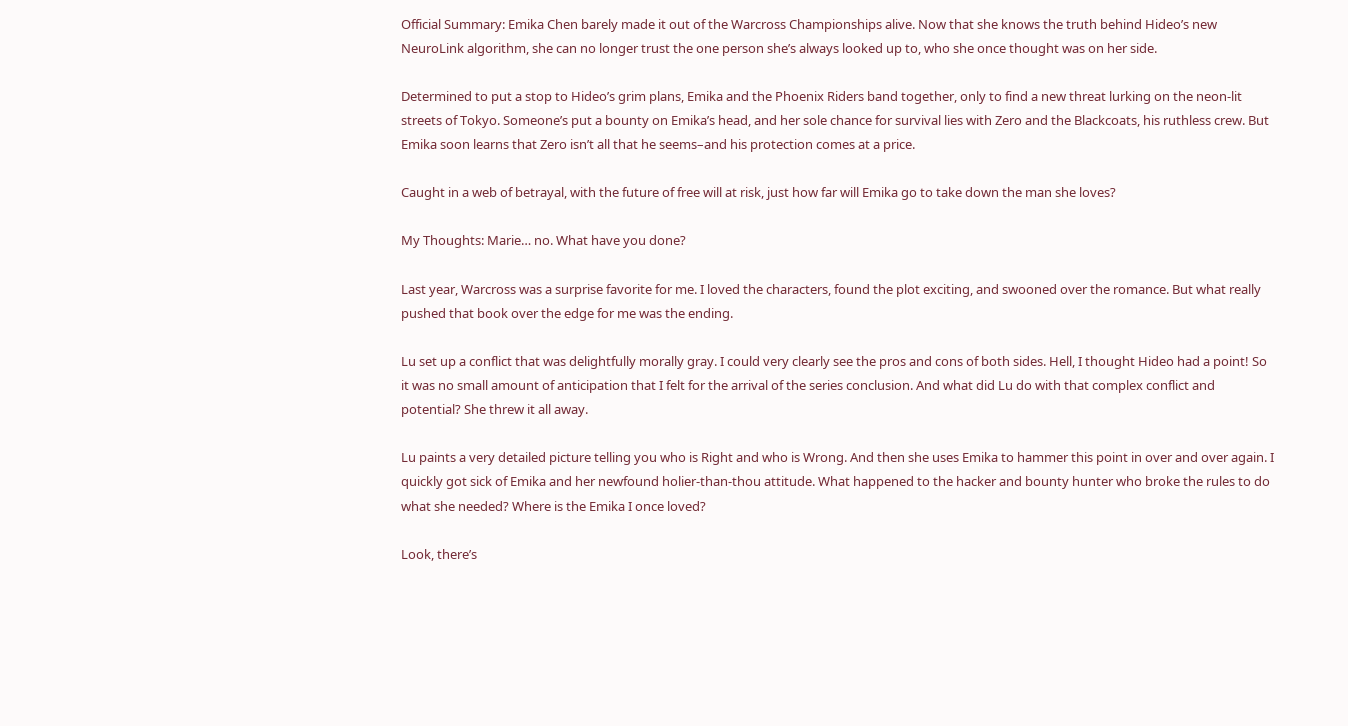Official Summary: Emika Chen barely made it out of the Warcross Championships alive. Now that she knows the truth behind Hideo’s new NeuroLink algorithm, she can no longer trust the one person she’s always looked up to, who she once thought was on her side.

Determined to put a stop to Hideo’s grim plans, Emika and the Phoenix Riders band together, only to find a new threat lurking on the neon-lit streets of Tokyo. Someone’s put a bounty on Emika’s head, and her sole chance for survival lies with Zero and the Blackcoats, his ruthless crew. But Emika soon learns that Zero isn’t all that he seems–and his protection comes at a price.

Caught in a web of betrayal, with the future of free will at risk, just how far will Emika go to take down the man she loves?

My Thoughts: Marie… no. What have you done?

Last year, Warcross was a surprise favorite for me. I loved the characters, found the plot exciting, and swooned over the romance. But what really pushed that book over the edge for me was the ending.

Lu set up a conflict that was delightfully morally gray. I could very clearly see the pros and cons of both sides. Hell, I thought Hideo had a point! So it was no small amount of anticipation that I felt for the arrival of the series conclusion. And what did Lu do with that complex conflict and potential? She threw it all away.

Lu paints a very detailed picture telling you who is Right and who is Wrong. And then she uses Emika to hammer this point in over and over again. I quickly got sick of Emika and her newfound holier-than-thou attitude. What happened to the hacker and bounty hunter who broke the rules to do what she needed? Where is the Emika I once loved?

Look, there’s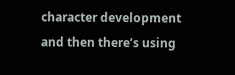character development and then there’s using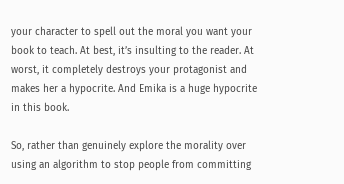your character to spell out the moral you want your book to teach. At best, it’s insulting to the reader. At worst, it completely destroys your protagonist and makes her a hypocrite. And Emika is a huge hypocrite in this book.

So, rather than genuinely explore the morality over using an algorithm to stop people from committing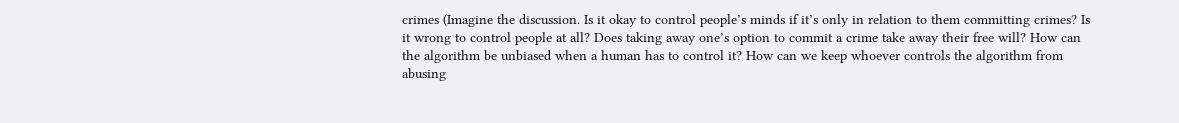crimes (Imagine the discussion. Is it okay to control people’s minds if it’s only in relation to them committing crimes? Is it wrong to control people at all? Does taking away one’s option to commit a crime take away their free will? How can the algorithm be unbiased when a human has to control it? How can we keep whoever controls the algorithm from abusing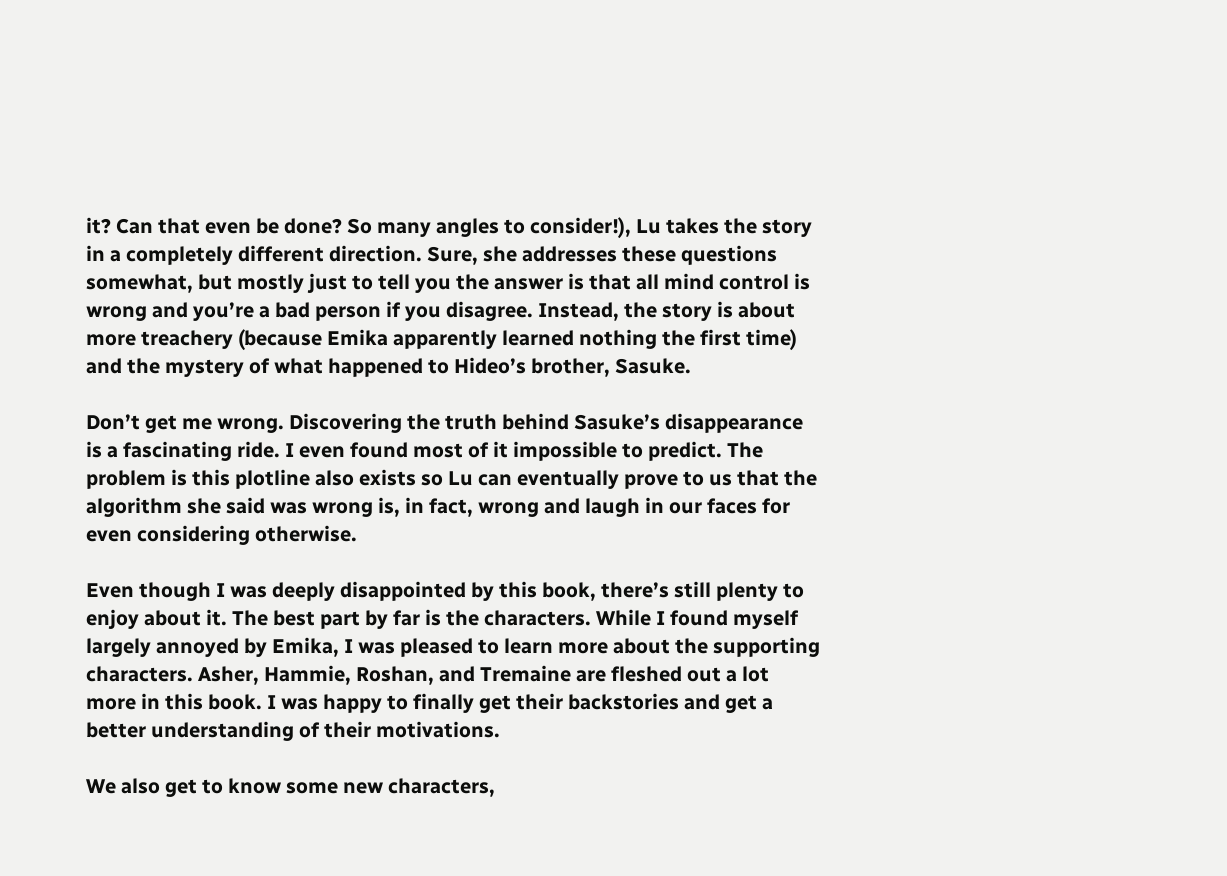it? Can that even be done? So many angles to consider!), Lu takes the story in a completely different direction. Sure, she addresses these questions somewhat, but mostly just to tell you the answer is that all mind control is wrong and you’re a bad person if you disagree. Instead, the story is about more treachery (because Emika apparently learned nothing the first time) and the mystery of what happened to Hideo’s brother, Sasuke.

Don’t get me wrong. Discovering the truth behind Sasuke’s disappearance is a fascinating ride. I even found most of it impossible to predict. The problem is this plotline also exists so Lu can eventually prove to us that the algorithm she said was wrong is, in fact, wrong and laugh in our faces for even considering otherwise.

Even though I was deeply disappointed by this book, there’s still plenty to enjoy about it. The best part by far is the characters. While I found myself largely annoyed by Emika, I was pleased to learn more about the supporting characters. Asher, Hammie, Roshan, and Tremaine are fleshed out a lot more in this book. I was happy to finally get their backstories and get a better understanding of their motivations.

We also get to know some new characters,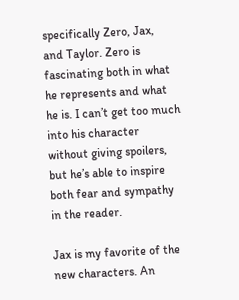specifically Zero, Jax, and Taylor. Zero is fascinating both in what he represents and what he is. I can’t get too much into his character without giving spoilers, but he’s able to inspire both fear and sympathy in the reader.

Jax is my favorite of the new characters. An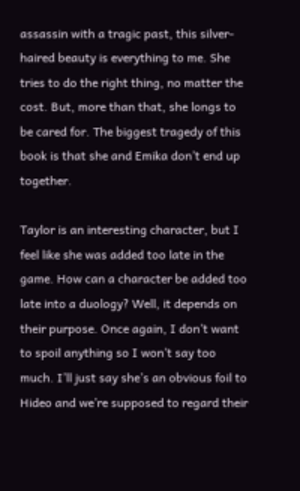assassin with a tragic past, this silver-haired beauty is everything to me. She tries to do the right thing, no matter the cost. But, more than that, she longs to be cared for. The biggest tragedy of this book is that she and Emika don’t end up together.

Taylor is an interesting character, but I feel like she was added too late in the game. How can a character be added too late into a duology? Well, it depends on their purpose. Once again, I don’t want to spoil anything so I won’t say too much. I’ll just say she’s an obvious foil to Hideo and we’re supposed to regard their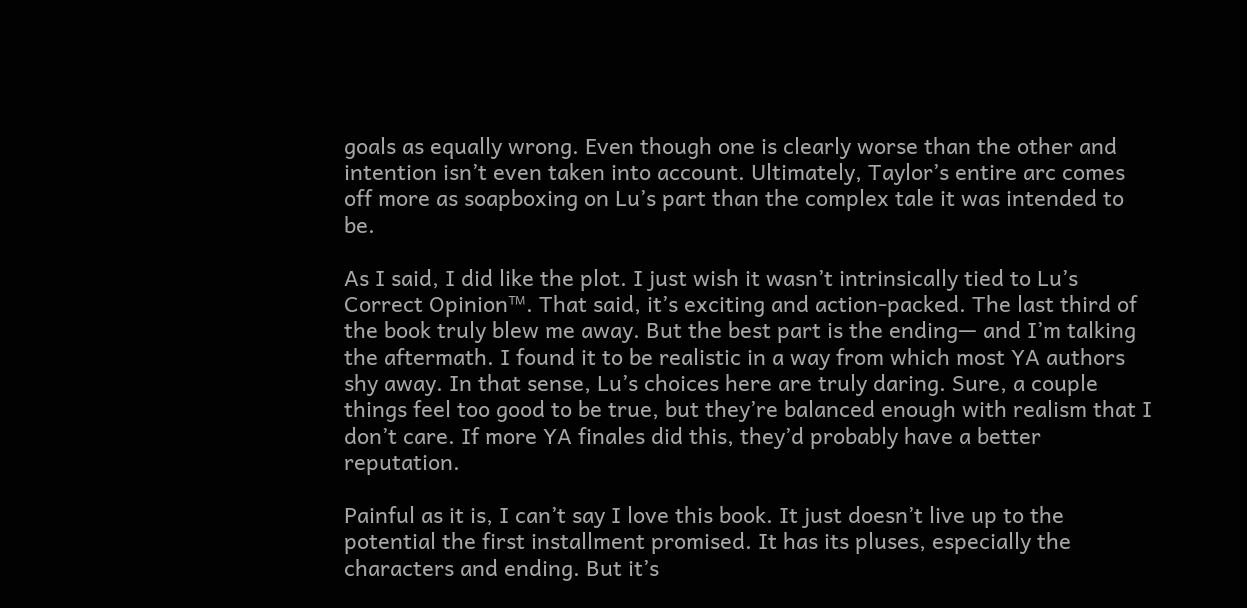goals as equally wrong. Even though one is clearly worse than the other and intention isn’t even taken into account. Ultimately, Taylor’s entire arc comes off more as soapboxing on Lu’s part than the complex tale it was intended to be.

As I said, I did like the plot. I just wish it wasn’t intrinsically tied to Lu’s Correct Opinion™. That said, it’s exciting and action-packed. The last third of the book truly blew me away. But the best part is the ending— and I’m talking the aftermath. I found it to be realistic in a way from which most YA authors shy away. In that sense, Lu’s choices here are truly daring. Sure, a couple things feel too good to be true, but they’re balanced enough with realism that I don’t care. If more YA finales did this, they’d probably have a better reputation.

Painful as it is, I can’t say I love this book. It just doesn’t live up to the potential the first installment promised. It has its pluses, especially the characters and ending. But it’s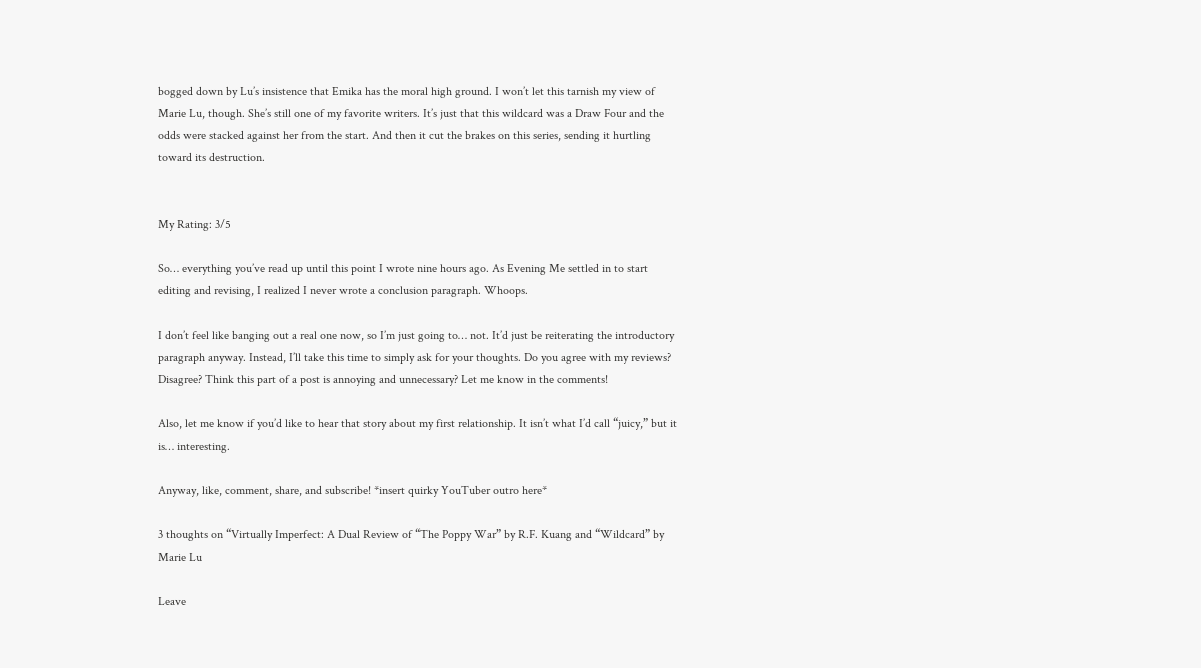bogged down by Lu’s insistence that Emika has the moral high ground. I won’t let this tarnish my view of Marie Lu, though. She’s still one of my favorite writers. It’s just that this wildcard was a Draw Four and the odds were stacked against her from the start. And then it cut the brakes on this series, sending it hurtling toward its destruction.


My Rating: 3/5

So… everything you’ve read up until this point I wrote nine hours ago. As Evening Me settled in to start editing and revising, I realized I never wrote a conclusion paragraph. Whoops.

I don’t feel like banging out a real one now, so I’m just going to… not. It’d just be reiterating the introductory paragraph anyway. Instead, I’ll take this time to simply ask for your thoughts. Do you agree with my reviews? Disagree? Think this part of a post is annoying and unnecessary? Let me know in the comments!

Also, let me know if you’d like to hear that story about my first relationship. It isn’t what I’d call “juicy,” but it is… interesting.

Anyway, like, comment, share, and subscribe! *insert quirky YouTuber outro here*

3 thoughts on “Virtually Imperfect: A Dual Review of “The Poppy War” by R.F. Kuang and “Wildcard” by Marie Lu

Leave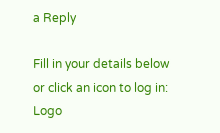a Reply

Fill in your details below or click an icon to log in: Logo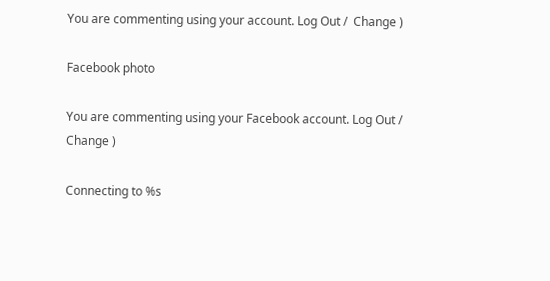You are commenting using your account. Log Out /  Change )

Facebook photo

You are commenting using your Facebook account. Log Out /  Change )

Connecting to %s